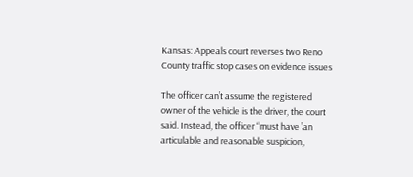Kansas: Appeals court reverses two Reno County traffic stop cases on evidence issues

The officer can’t assume the registered owner of the vehicle is the driver, the court said. Instead, the officer “must have ’an articulable and reasonable suspicion,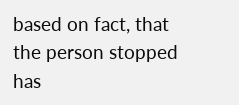based on fact, that the person stopped has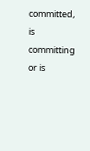committed, is committing or is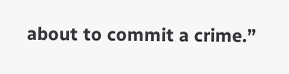about to commit a crime.”